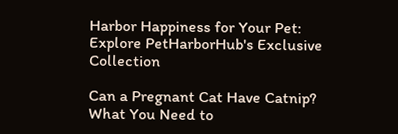Harbor Happiness for Your Pet: Explore PetHarborHub's Exclusive Collection

Can a Pregnant Cat Have Catnip? What You Need to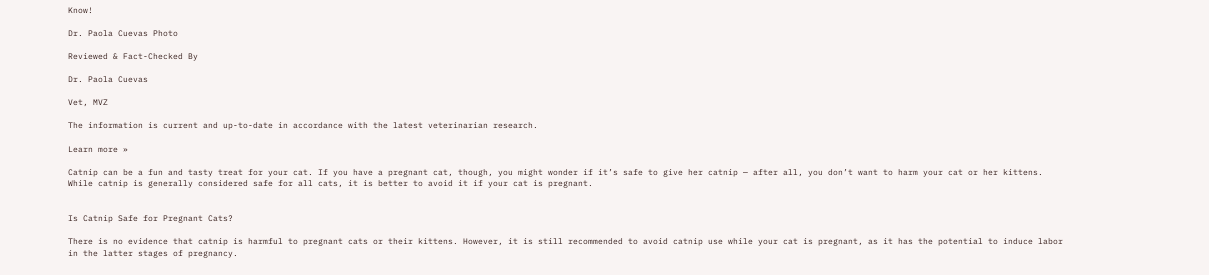Know!

Dr. Paola Cuevas Photo

Reviewed & Fact-Checked By

Dr. Paola Cuevas

Vet, MVZ

The information is current and up-to-date in accordance with the latest veterinarian research.

Learn more »

Catnip can be a fun and tasty treat for your cat. If you have a pregnant cat, though, you might wonder if it’s safe to give her catnip — after all, you don’t want to harm your cat or her kittens. While catnip is generally considered safe for all cats, it is better to avoid it if your cat is pregnant.


Is Catnip Safe for Pregnant Cats?

There is no evidence that catnip is harmful to pregnant cats or their kittens. However, it is still recommended to avoid catnip use while your cat is pregnant, as it has the potential to induce labor in the latter stages of pregnancy.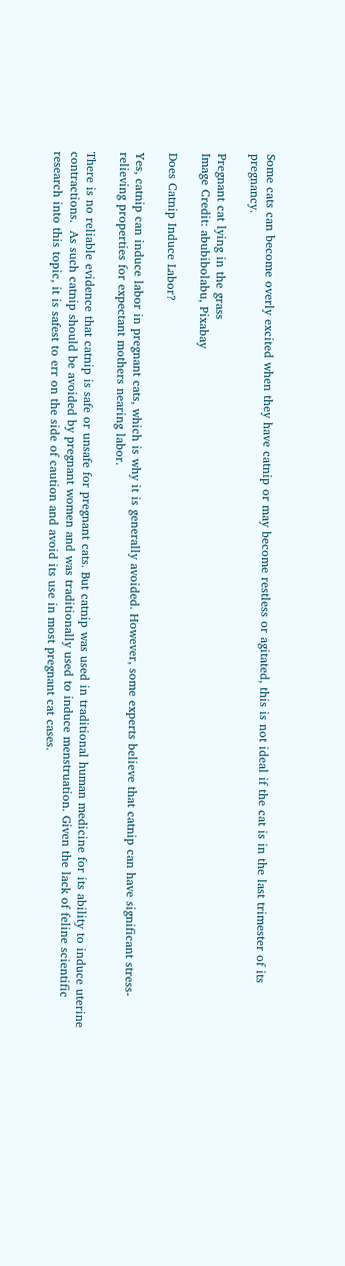Some cats can become overly excited when they have catnip or may become restless or agitated, this is not ideal if the cat is in the last trimester of its pregnancy.

Pregnant cat lying in the grass
Image Credit: abubibolabu, Pixabay

Does Catnip Induce Labor?

Yes, catnip can induce labor in pregnant cats, which is why it is generally avoided. However, some experts believe that catnip can have significant stress-relieving properties for expectant mothers nearing labor.

There is no reliable evidence that catnip is safe or unsafe for pregnant cats. But catnip was used in traditional human medicine for its ability to induce uterine contractions.  As such catnip should be avoided by pregnant women and was traditionally used to induce menstruation. Given the lack of feline scientific research into this topic, it is safest to err on the side of caution and avoid its use in most pregnant cat cases.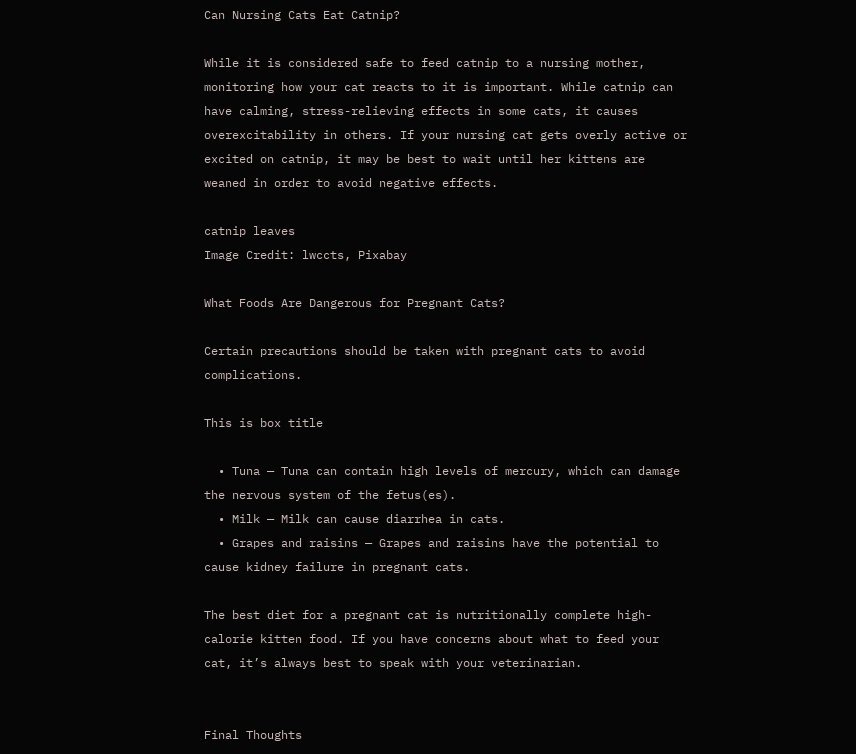Can Nursing Cats Eat Catnip?

While it is considered safe to feed catnip to a nursing mother, monitoring how your cat reacts to it is important. While catnip can have calming, stress-relieving effects in some cats, it causes overexcitability in others. If your nursing cat gets overly active or excited on catnip, it may be best to wait until her kittens are weaned in order to avoid negative effects.

catnip leaves
Image Credit: lwccts, Pixabay

What Foods Are Dangerous for Pregnant Cats?

Certain precautions should be taken with pregnant cats to avoid complications.

This is box title

  • Tuna — Tuna can contain high levels of mercury, which can damage the nervous system of the fetus(es).
  • Milk — Milk can cause diarrhea in cats.
  • Grapes and raisins — Grapes and raisins have the potential to cause kidney failure in pregnant cats.

The best diet for a pregnant cat is nutritionally complete high-calorie kitten food. If you have concerns about what to feed your cat, it’s always best to speak with your veterinarian.


Final Thoughts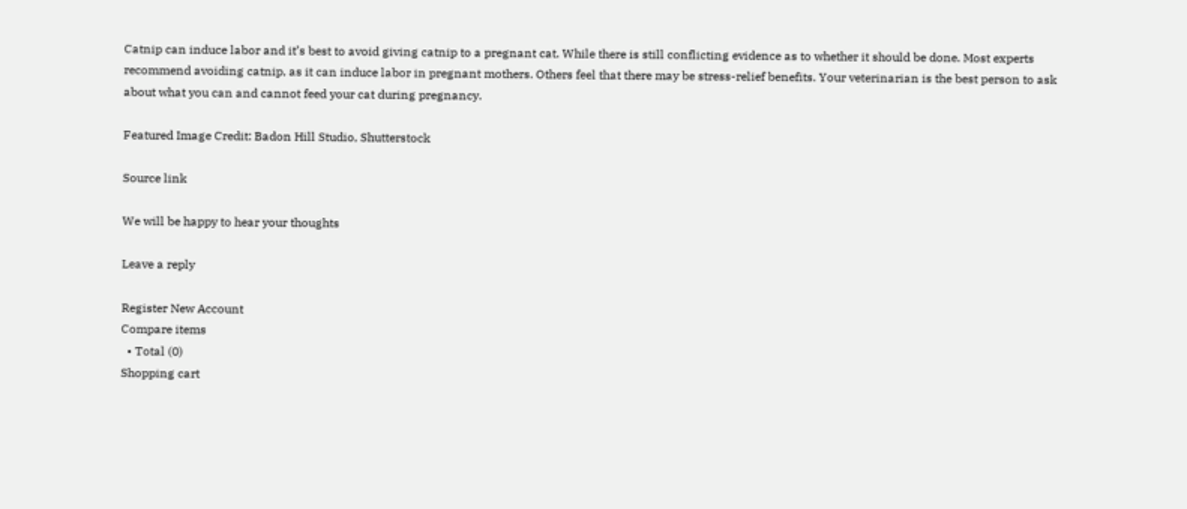Catnip can induce labor and it’s best to avoid giving catnip to a pregnant cat. While there is still conflicting evidence as to whether it should be done. Most experts recommend avoiding catnip, as it can induce labor in pregnant mothers. Others feel that there may be stress-relief benefits. Your veterinarian is the best person to ask about what you can and cannot feed your cat during pregnancy.

Featured Image Credit: Badon Hill Studio, Shutterstock

Source link

We will be happy to hear your thoughts

Leave a reply

Register New Account
Compare items
  • Total (0)
Shopping cart